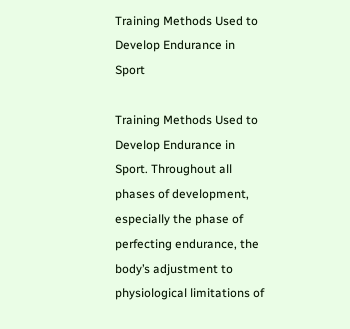Training Methods Used to Develop Endurance in Sport

Training Methods Used to Develop Endurance in Sport. Throughout all phases of development, especially the phase of perfecting endurance, the body’s adjustment to physiological limitations of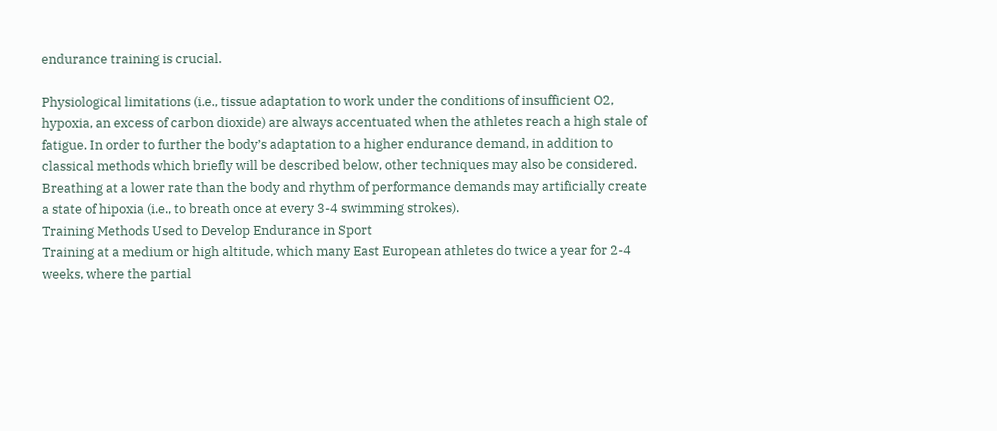endurance training is crucial.

Physiological limitations (i.e., tissue adaptation to work under the conditions of insufficient O2, hypoxia, an excess of carbon dioxide) are always accentuated when the athletes reach a high stale of fatigue. In order to further the body’s adaptation to a higher endurance demand, in addition to classical methods which briefly will be described below, other techniques may also be considered. Breathing at a lower rate than the body and rhythm of performance demands may artificially create a state of hipoxia (i.e., to breath once at every 3-4 swimming strokes).
Training Methods Used to Develop Endurance in Sport
Training at a medium or high altitude, which many East European athletes do twice a year for 2-4 weeks, where the partial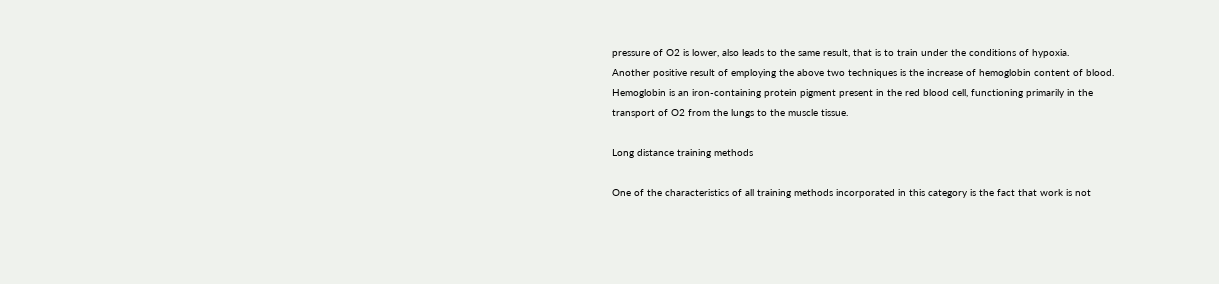pressure of O2 is lower, also leads to the same result, that is to train under the conditions of hypoxia.
Another positive result of employing the above two techniques is the increase of hemoglobin content of blood. Hemoglobin is an iron-containing protein pigment present in the red blood cell, functioning primarily in the transport of O2 from the lungs to the muscle tissue.

Long distance training methods

One of the characteristics of all training methods incorporated in this category is the fact that work is not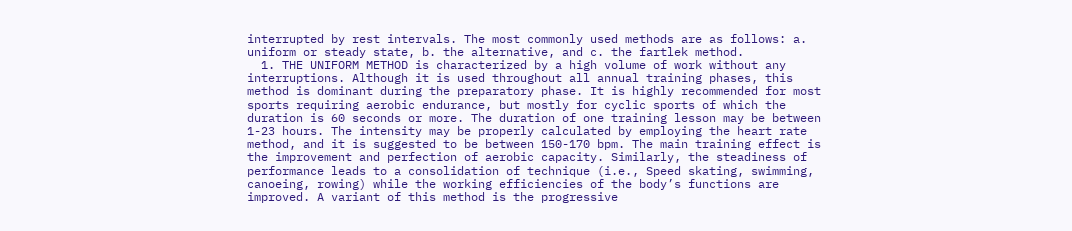interrupted by rest intervals. The most commonly used methods are as follows: a. uniform or steady state, b. the alternative, and c. the fartlek method.
  1. THE UNIFORM METHOD is characterized by a high volume of work without any interruptions. Although it is used throughout all annual training phases, this method is dominant during the preparatory phase. It is highly recommended for most sports requiring aerobic endurance, but mostly for cyclic sports of which the duration is 60 seconds or more. The duration of one training lesson may be between 1-23 hours. The intensity may be properly calculated by employing the heart rate method, and it is suggested to be between 150-170 bpm. The main training effect is the improvement and perfection of aerobic capacity. Similarly, the steadiness of performance leads to a consolidation of technique (i.e., Speed skating, swimming, canoeing, rowing) while the working efficiencies of the body’s functions are improved. A variant of this method is the progressive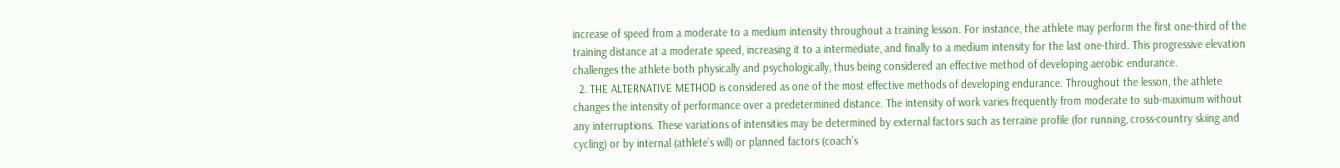increase of speed from a moderate to a medium intensity throughout a training lesson. For instance, the athlete may perform the first one-third of the training distance at a moderate speed, increasing it to a intermediate, and finally to a medium intensity for the last one-third. This progressive elevation challenges the athlete both physically and psychologically, thus being considered an effective method of developing aerobic endurance.
  2. THE ALTERNATIVE METHOD is considered as one of the most effective methods of developing endurance. Throughout the lesson, the athlete changes the intensity of performance over a predetermined distance. The intensity of work varies frequently from moderate to sub-maximum without any interruptions. These variations of intensities may be determined by external factors such as terraine profile (for running, cross-country skiing and cycling) or by internal (athlete’s will) or planned factors (coach’s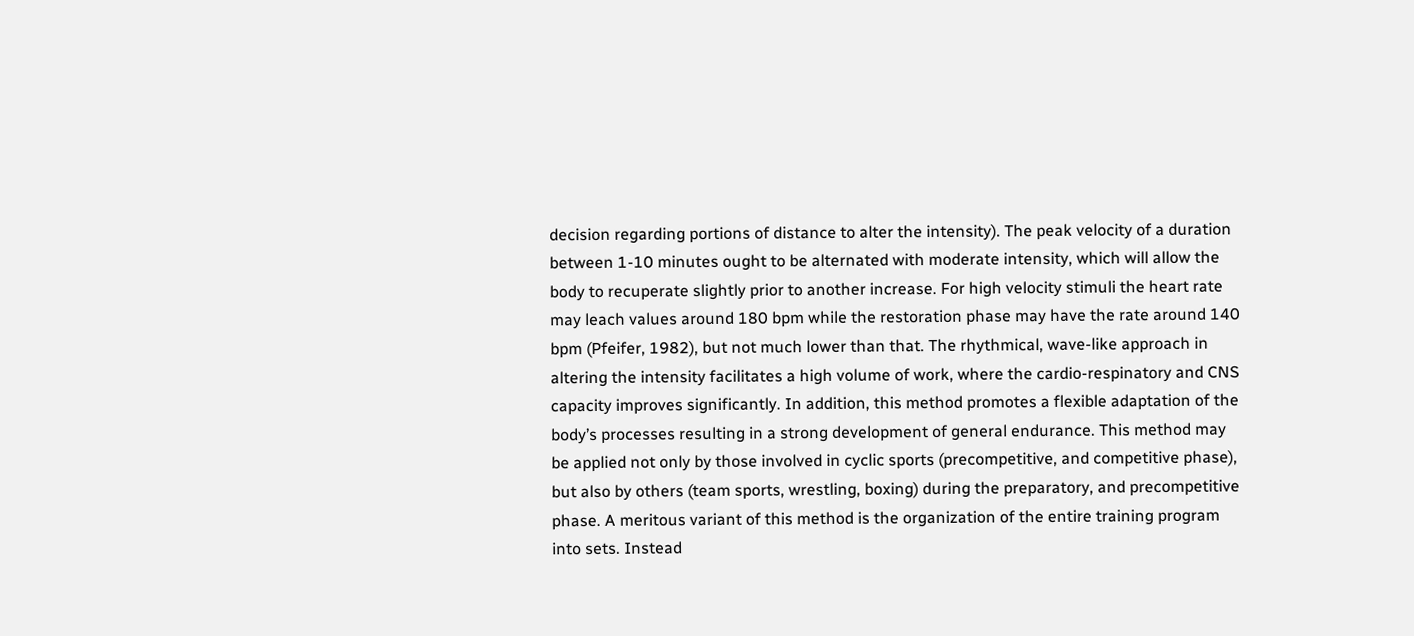decision regarding portions of distance to alter the intensity). The peak velocity of a duration between 1-10 minutes ought to be alternated with moderate intensity, which will allow the body to recuperate slightly prior to another increase. For high velocity stimuli the heart rate may leach values around 180 bpm while the restoration phase may have the rate around 140 bpm (Pfeifer, 1982), but not much lower than that. The rhythmical, wave-like approach in altering the intensity facilitates a high volume of work, where the cardio-respinatory and CNS capacity improves significantly. In addition, this method promotes a flexible adaptation of the body’s processes resulting in a strong development of general endurance. This method may be applied not only by those involved in cyclic sports (precompetitive, and competitive phase), but also by others (team sports, wrestling, boxing) during the preparatory, and precompetitive phase. A meritous variant of this method is the organization of the entire training program into sets. Instead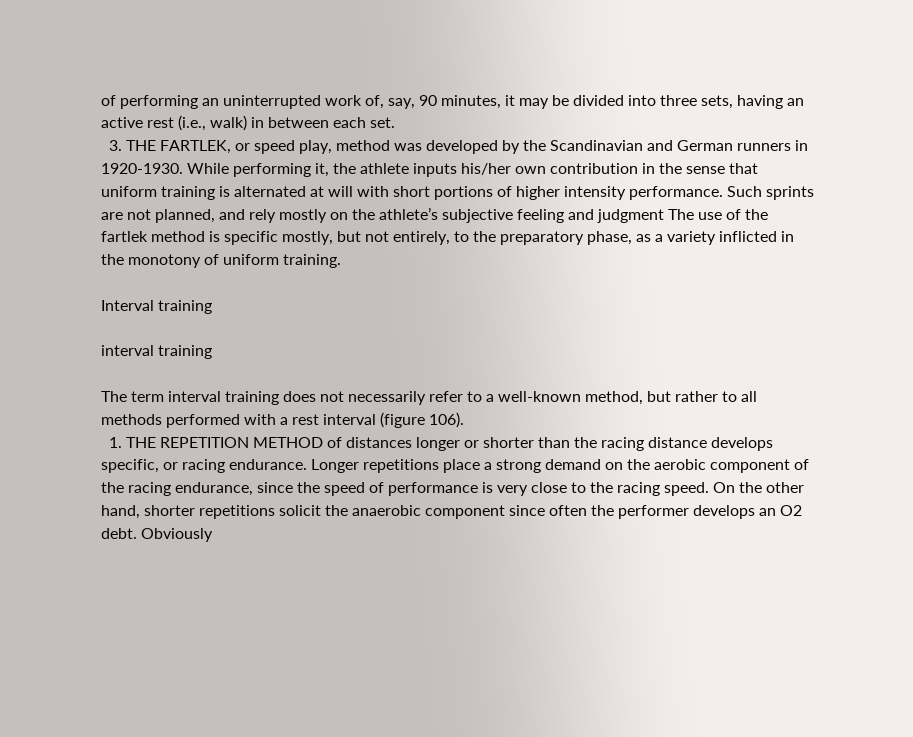of performing an uninterrupted work of, say, 90 minutes, it may be divided into three sets, having an active rest (i.e., walk) in between each set.
  3. THE FARTLEK, or speed play, method was developed by the Scandinavian and German runners in 1920-1930. While performing it, the athlete inputs his/her own contribution in the sense that uniform training is alternated at will with short portions of higher intensity performance. Such sprints are not planned, and rely mostly on the athlete’s subjective feeling and judgment The use of the fartlek method is specific mostly, but not entirely, to the preparatory phase, as a variety inflicted in the monotony of uniform training.

Interval training

interval training

The term interval training does not necessarily refer to a well-known method, but rather to all methods performed with a rest interval (figure 106).
  1. THE REPETITION METHOD of distances longer or shorter than the racing distance develops specific, or racing endurance. Longer repetitions place a strong demand on the aerobic component of the racing endurance, since the speed of performance is very close to the racing speed. On the other hand, shorter repetitions solicit the anaerobic component since often the performer develops an O2 debt. Obviously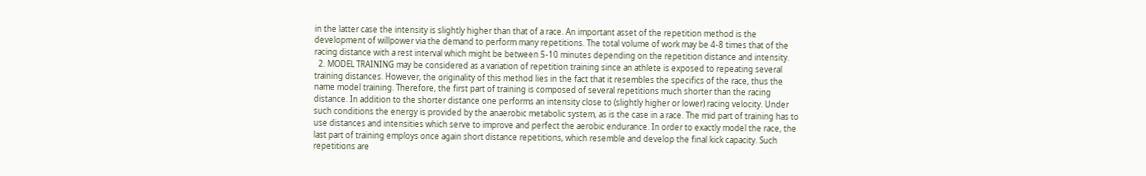in the latter case the intensity is slightly higher than that of a race. An important asset of the repetition method is the development of willpower via the demand to perform many repetitions. The total volume of work may be 4-8 times that of the racing distance with a rest interval which might be between 5-10 minutes depending on the repetition distance and intensity.
  2. MODEL TRAINING may be considered as a variation of repetition training since an athlete is exposed to repeating several training distances. However, the originality of this method lies in the fact that it resembles the specifics of the race, thus the name model training. Therefore, the first part of training is composed of several repetitions much shorter than the racing distance. In addition to the shorter distance one performs an intensity close to (slightly higher or lower) racing velocity. Under such conditions the energy is provided by the anaerobic metabolic system, as is the case in a race. The mid part of training has to use distances and intensities which serve to improve and perfect the aerobic endurance. In order to exactly model the race, the last part of training employs once again short distance repetitions, which resemble and develop the final kick capacity. Such repetitions are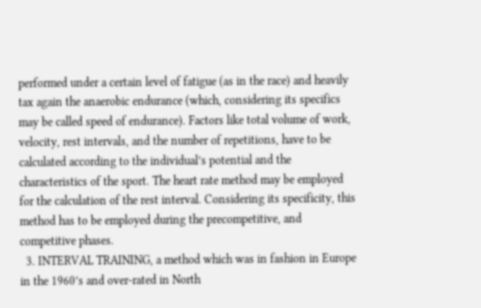performed under a certain level of fatigue (as in the race) and heavily tax again the anaerobic endurance (which, considering its specifics may be called speed of endurance). Factors like total volume of work, velocity, rest intervals, and the number of repetitions, have to be calculated according to the individual’s potential and the characteristics of the sport. The heart rate method may be employed for the calculation of the rest interval. Considering its specificity, this method has to be employed during the precompetitive, and competitive phases.
  3. INTERVAL TRAINING, a method which was in fashion in Europe in the 1960’s and over-rated in North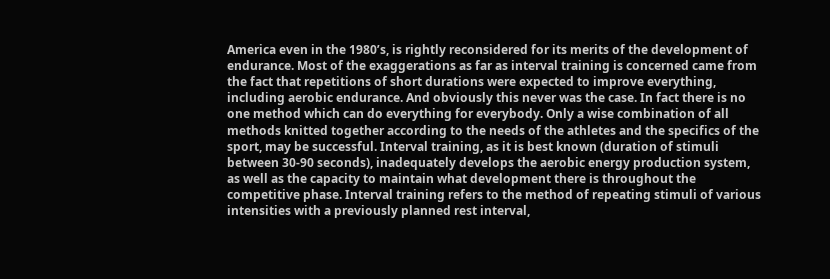America even in the 1980’s, is rightly reconsidered for its merits of the development of endurance. Most of the exaggerations as far as interval training is concerned came from the fact that repetitions of short durations were expected to improve everything, including aerobic endurance. And obviously this never was the case. In fact there is no one method which can do everything for everybody. Only a wise combination of all methods knitted together according to the needs of the athletes and the specifics of the sport, may be successful. Interval training, as it is best known (duration of stimuli between 30-90 seconds), inadequately develops the aerobic energy production system, as well as the capacity to maintain what development there is throughout the competitive phase. Interval training refers to the method of repeating stimuli of various intensities with a previously planned rest interval,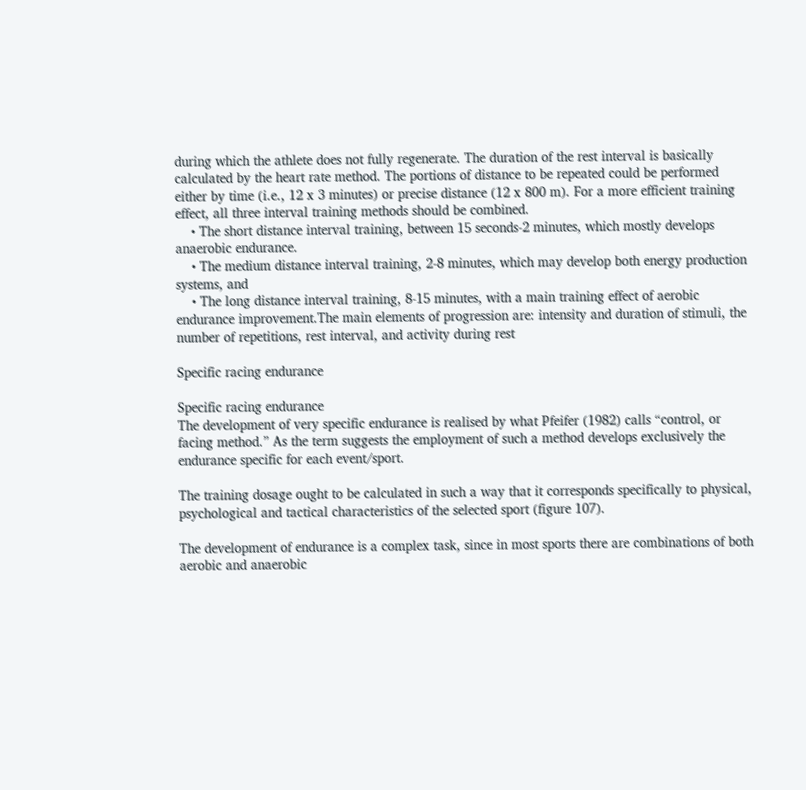during which the athlete does not fully regenerate. The duration of the rest interval is basically calculated by the heart rate method. The portions of distance to be repeated could be performed either by time (i.e., 12 x 3 minutes) or precise distance (12 x 800 m). For a more efficient training effect, all three interval training methods should be combined.
    • The short distance interval training, between 15 seconds-2 minutes, which mostly develops anaerobic endurance.
    • The medium distance interval training, 2-8 minutes, which may develop both energy production systems, and
    • The long distance interval training, 8-15 minutes, with a main training effect of aerobic endurance improvement.The main elements of progression are: intensity and duration of stimuli, the number of repetitions, rest interval, and activity during rest

Specific racing endurance

Specific racing endurance
The development of very specific endurance is realised by what Pfeifer (1982) calls “control, or facing method.” As the term suggests the employment of such a method develops exclusively the endurance specific for each event/sport.

The training dosage ought to be calculated in such a way that it corresponds specifically to physical, psychological and tactical characteristics of the selected sport (figure 107).

The development of endurance is a complex task, since in most sports there are combinations of both aerobic and anaerobic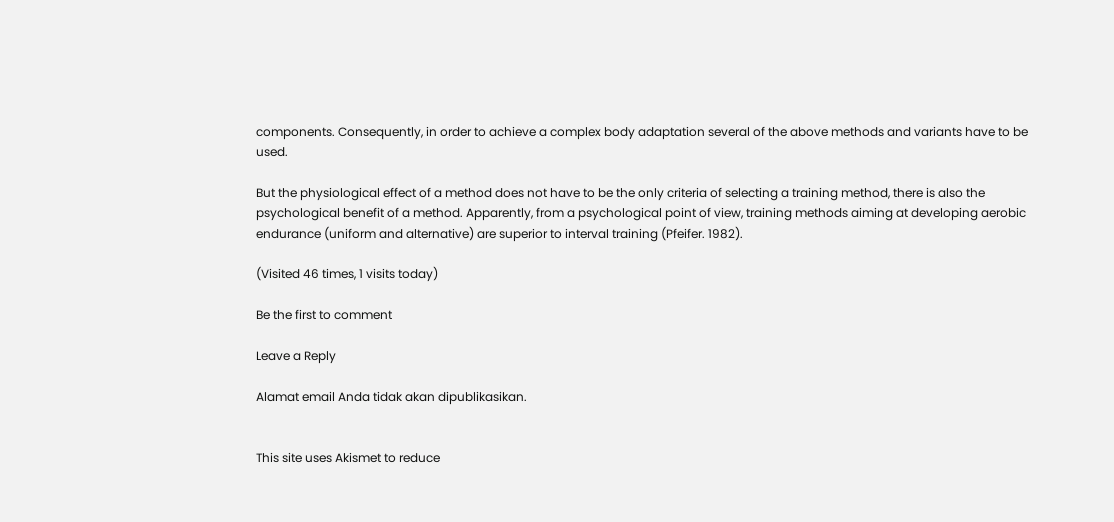components. Consequently, in order to achieve a complex body adaptation several of the above methods and variants have to be used.

But the physiological effect of a method does not have to be the only criteria of selecting a training method, there is also the psychological benefit of a method. Apparently, from a psychological point of view, training methods aiming at developing aerobic endurance (uniform and alternative) are superior to interval training (Pfeifer. 1982).

(Visited 46 times, 1 visits today)

Be the first to comment

Leave a Reply

Alamat email Anda tidak akan dipublikasikan.


This site uses Akismet to reduce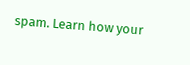spam. Learn how your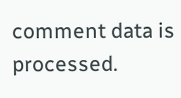comment data is processed.